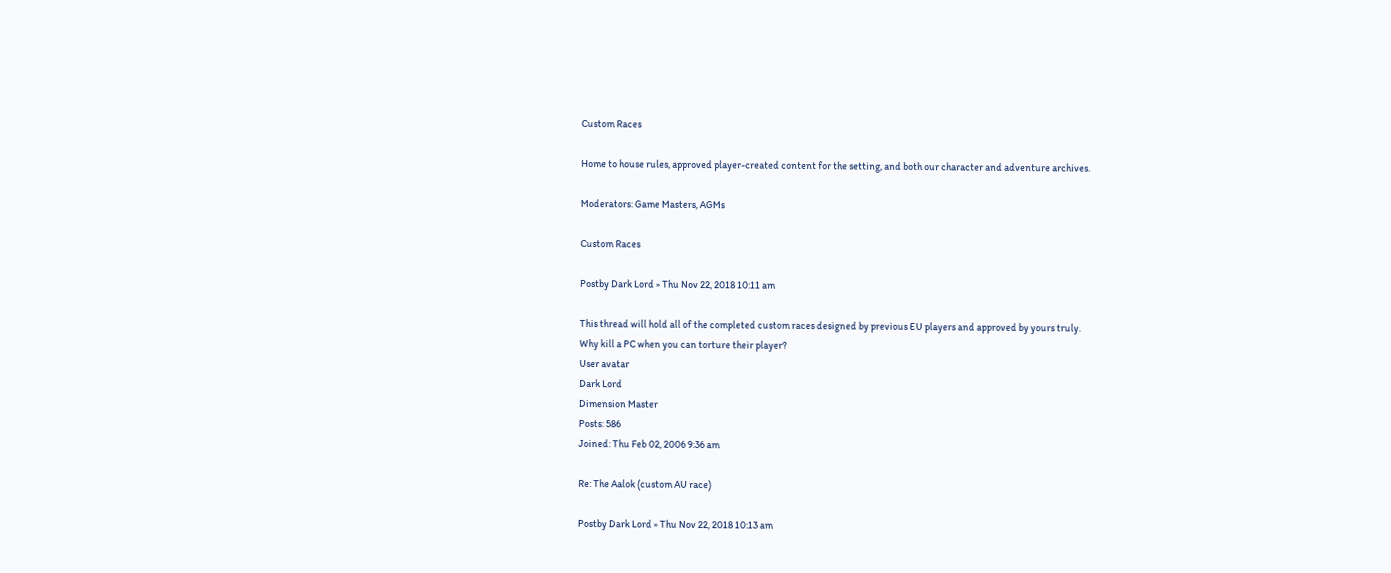Custom Races

Home to house rules, approved player-created content for the setting, and both our character and adventure archives.

Moderators: Game Masters, AGMs

Custom Races

Postby Dark Lord » Thu Nov 22, 2018 10:11 am

This thread will hold all of the completed custom races designed by previous EU players and approved by yours truly.
Why kill a PC when you can torture their player?
User avatar
Dark Lord
Dimension Master
Posts: 586
Joined: Thu Feb 02, 2006 9:36 am

Re: The Aalok (custom AU race)

Postby Dark Lord » Thu Nov 22, 2018 10:13 am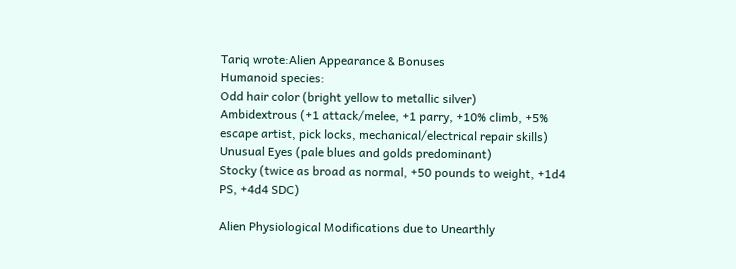Tariq wrote:Alien Appearance & Bonuses
Humanoid species:
Odd hair color (bright yellow to metallic silver)
Ambidextrous (+1 attack/melee, +1 parry, +10% climb, +5% escape artist, pick locks, mechanical/electrical repair skills)
Unusual Eyes (pale blues and golds predominant)
Stocky (twice as broad as normal, +50 pounds to weight, +1d4 PS, +4d4 SDC)

Alien Physiological Modifications due to Unearthly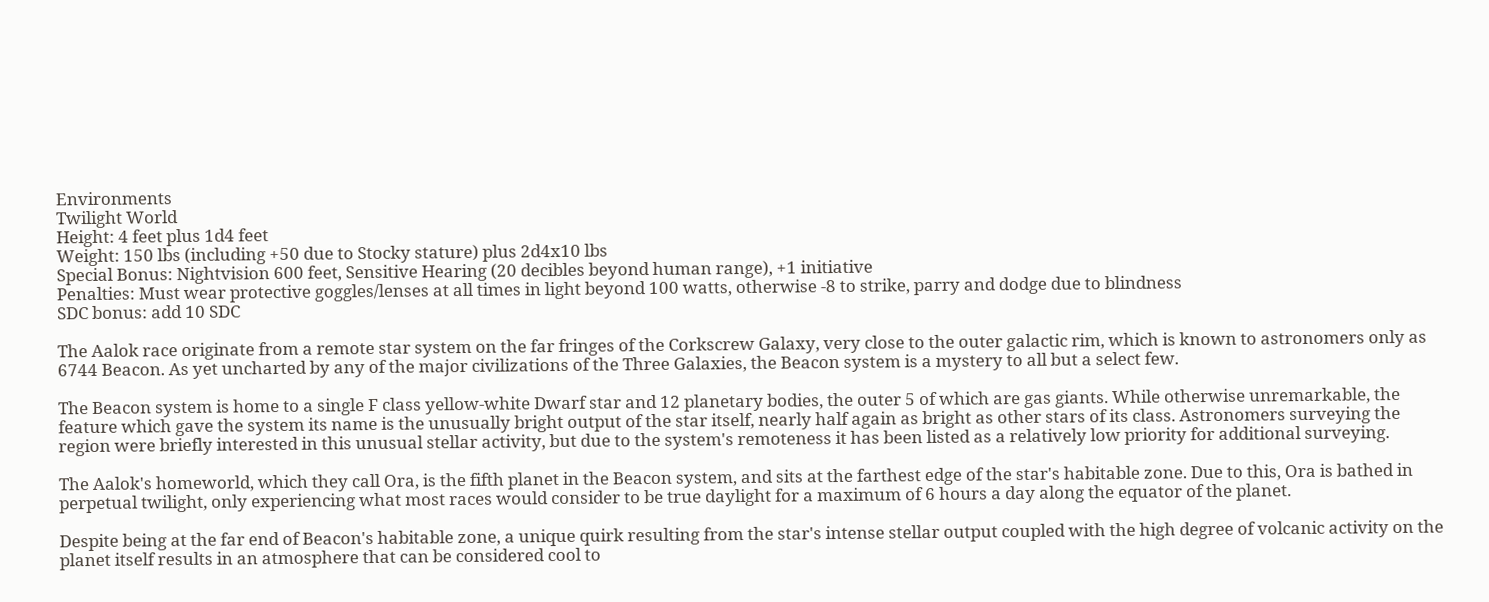Environments
Twilight World
Height: 4 feet plus 1d4 feet
Weight: 150 lbs (including +50 due to Stocky stature) plus 2d4x10 lbs
Special Bonus: Nightvision 600 feet, Sensitive Hearing (20 decibles beyond human range), +1 initiative
Penalties: Must wear protective goggles/lenses at all times in light beyond 100 watts, otherwise -8 to strike, parry and dodge due to blindness
SDC bonus: add 10 SDC

The Aalok race originate from a remote star system on the far fringes of the Corkscrew Galaxy, very close to the outer galactic rim, which is known to astronomers only as 6744 Beacon. As yet uncharted by any of the major civilizations of the Three Galaxies, the Beacon system is a mystery to all but a select few.

The Beacon system is home to a single F class yellow-white Dwarf star and 12 planetary bodies, the outer 5 of which are gas giants. While otherwise unremarkable, the feature which gave the system its name is the unusually bright output of the star itself, nearly half again as bright as other stars of its class. Astronomers surveying the region were briefly interested in this unusual stellar activity, but due to the system's remoteness it has been listed as a relatively low priority for additional surveying.

The Aalok's homeworld, which they call Ora, is the fifth planet in the Beacon system, and sits at the farthest edge of the star's habitable zone. Due to this, Ora is bathed in perpetual twilight, only experiencing what most races would consider to be true daylight for a maximum of 6 hours a day along the equator of the planet.

Despite being at the far end of Beacon's habitable zone, a unique quirk resulting from the star's intense stellar output coupled with the high degree of volcanic activity on the planet itself results in an atmosphere that can be considered cool to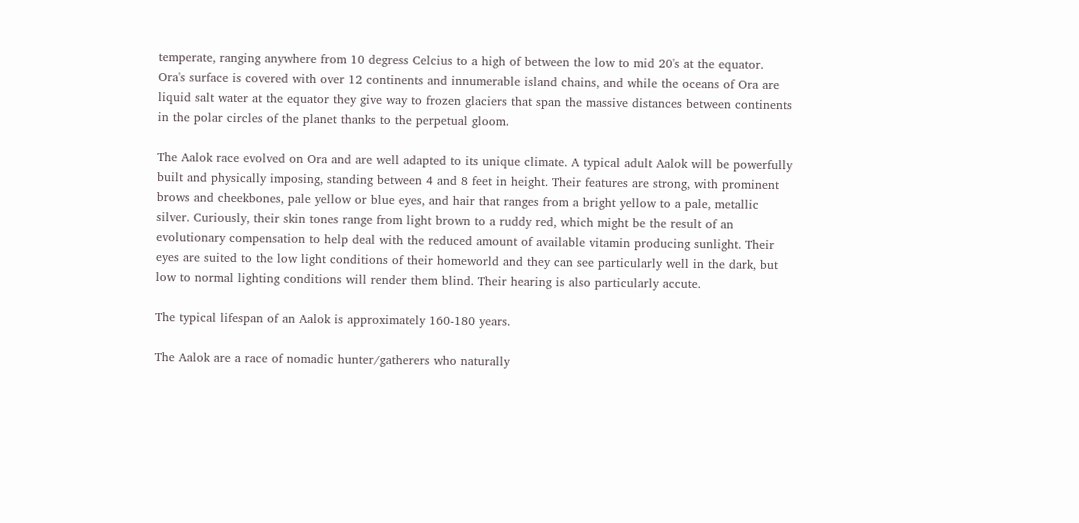temperate, ranging anywhere from 10 degress Celcius to a high of between the low to mid 20's at the equator. Ora's surface is covered with over 12 continents and innumerable island chains, and while the oceans of Ora are liquid salt water at the equator they give way to frozen glaciers that span the massive distances between continents in the polar circles of the planet thanks to the perpetual gloom.

The Aalok race evolved on Ora and are well adapted to its unique climate. A typical adult Aalok will be powerfully built and physically imposing, standing between 4 and 8 feet in height. Their features are strong, with prominent brows and cheekbones, pale yellow or blue eyes, and hair that ranges from a bright yellow to a pale, metallic silver. Curiously, their skin tones range from light brown to a ruddy red, which might be the result of an evolutionary compensation to help deal with the reduced amount of available vitamin producing sunlight. Their eyes are suited to the low light conditions of their homeworld and they can see particularly well in the dark, but low to normal lighting conditions will render them blind. Their hearing is also particularly accute.

The typical lifespan of an Aalok is approximately 160-180 years.

The Aalok are a race of nomadic hunter/gatherers who naturally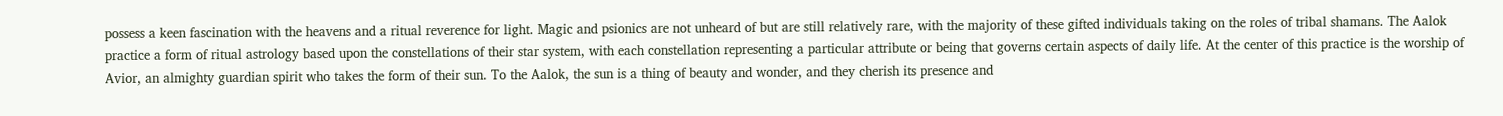possess a keen fascination with the heavens and a ritual reverence for light. Magic and psionics are not unheard of but are still relatively rare, with the majority of these gifted individuals taking on the roles of tribal shamans. The Aalok practice a form of ritual astrology based upon the constellations of their star system, with each constellation representing a particular attribute or being that governs certain aspects of daily life. At the center of this practice is the worship of Avior, an almighty guardian spirit who takes the form of their sun. To the Aalok, the sun is a thing of beauty and wonder, and they cherish its presence and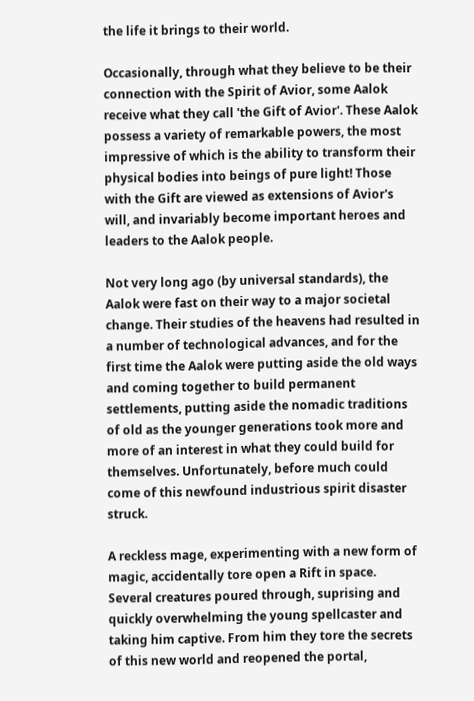the life it brings to their world.

Occasionally, through what they believe to be their connection with the Spirit of Avior, some Aalok receive what they call 'the Gift of Avior'. These Aalok possess a variety of remarkable powers, the most impressive of which is the ability to transform their physical bodies into beings of pure light! Those with the Gift are viewed as extensions of Avior's will, and invariably become important heroes and leaders to the Aalok people.

Not very long ago (by universal standards), the Aalok were fast on their way to a major societal change. Their studies of the heavens had resulted in a number of technological advances, and for the first time the Aalok were putting aside the old ways and coming together to build permanent settlements, putting aside the nomadic traditions of old as the younger generations took more and more of an interest in what they could build for themselves. Unfortunately, before much could come of this newfound industrious spirit disaster struck.

A reckless mage, experimenting with a new form of magic, accidentally tore open a Rift in space. Several creatures poured through, suprising and quickly overwhelming the young spellcaster and taking him captive. From him they tore the secrets of this new world and reopened the portal,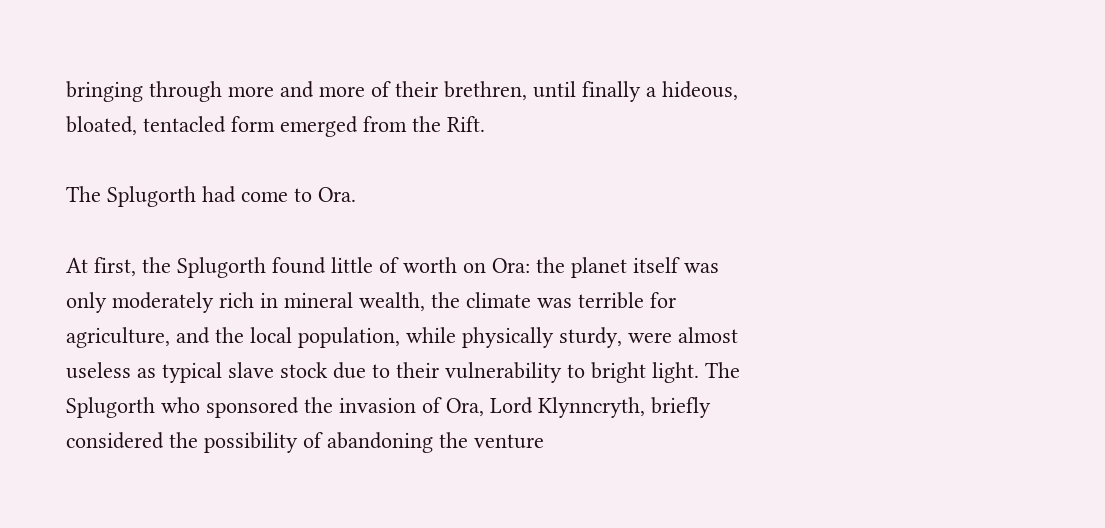bringing through more and more of their brethren, until finally a hideous, bloated, tentacled form emerged from the Rift.

The Splugorth had come to Ora.

At first, the Splugorth found little of worth on Ora: the planet itself was only moderately rich in mineral wealth, the climate was terrible for agriculture, and the local population, while physically sturdy, were almost useless as typical slave stock due to their vulnerability to bright light. The Splugorth who sponsored the invasion of Ora, Lord Klynncryth, briefly considered the possibility of abandoning the venture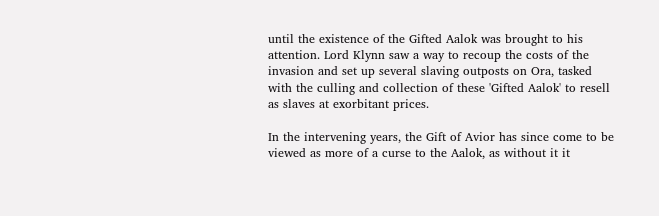until the existence of the Gifted Aalok was brought to his attention. Lord Klynn saw a way to recoup the costs of the invasion and set up several slaving outposts on Ora, tasked with the culling and collection of these 'Gifted Aalok' to resell as slaves at exorbitant prices.

In the intervening years, the Gift of Avior has since come to be viewed as more of a curse to the Aalok, as without it it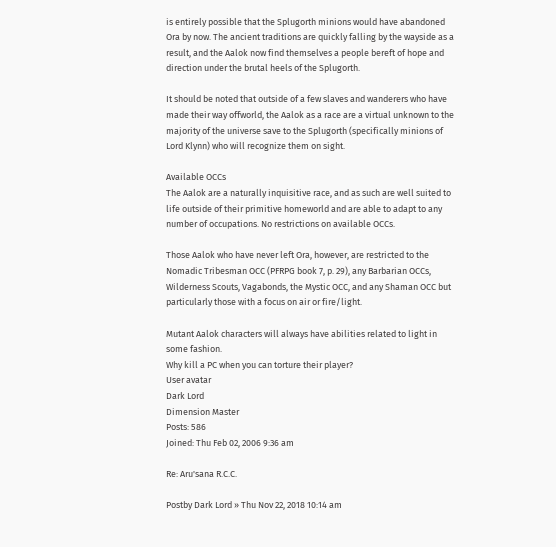is entirely possible that the Splugorth minions would have abandoned Ora by now. The ancient traditions are quickly falling by the wayside as a result, and the Aalok now find themselves a people bereft of hope and direction under the brutal heels of the Splugorth.

It should be noted that outside of a few slaves and wanderers who have made their way offworld, the Aalok as a race are a virtual unknown to the majority of the universe save to the Splugorth (specifically minions of Lord Klynn) who will recognize them on sight.

Available OCCs
The Aalok are a naturally inquisitive race, and as such are well suited to life outside of their primitive homeworld and are able to adapt to any number of occupations. No restrictions on available OCCs.

Those Aalok who have never left Ora, however, are restricted to the Nomadic Tribesman OCC (PFRPG book 7, p. 29), any Barbarian OCCs, Wilderness Scouts, Vagabonds, the Mystic OCC, and any Shaman OCC but particularly those with a focus on air or fire/light.

Mutant Aalok characters will always have abilities related to light in some fashion.
Why kill a PC when you can torture their player?
User avatar
Dark Lord
Dimension Master
Posts: 586
Joined: Thu Feb 02, 2006 9:36 am

Re: Aru'sana R.C.C.

Postby Dark Lord » Thu Nov 22, 2018 10:14 am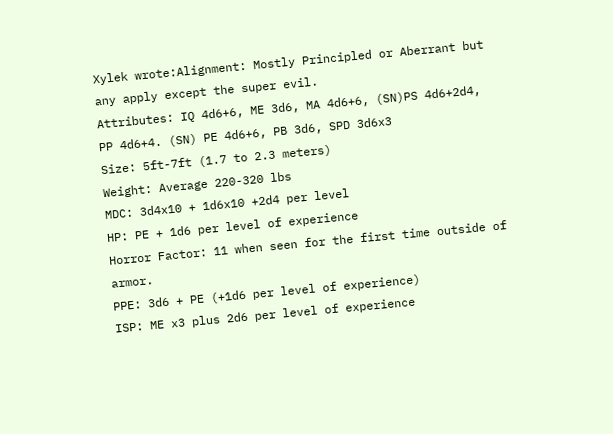Xylek wrote:Alignment: Mostly Principled or Aberrant but any apply except the super evil.
Attributes: IQ 4d6+6, ME 3d6, MA 4d6+6, (SN)PS 4d6+2d4, PP 4d6+4. (SN) PE 4d6+6, PB 3d6, SPD 3d6x3
Size: 5ft-7ft (1.7 to 2.3 meters)
Weight: Average 220-320 lbs
MDC: 3d4x10 + 1d6x10 +2d4 per level
HP: PE + 1d6 per level of experience
Horror Factor: 11 when seen for the first time outside of armor.
PPE: 3d6 + PE (+1d6 per level of experience)
ISP: ME x3 plus 2d6 per level of experience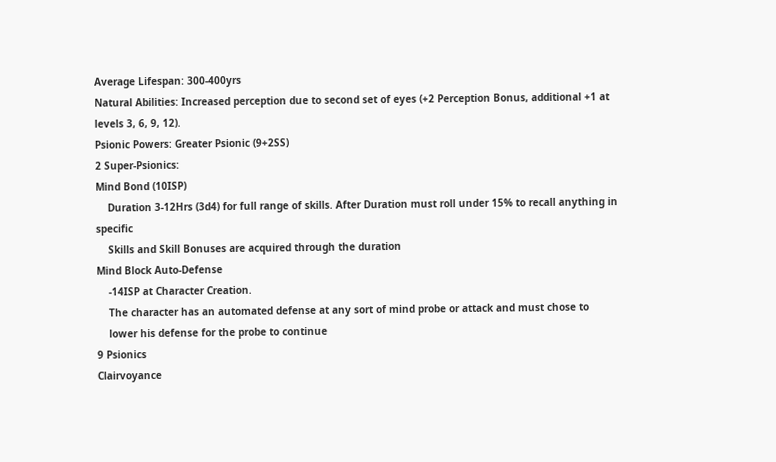Average Lifespan: 300-400yrs
Natural Abilities: Increased perception due to second set of eyes (+2 Perception Bonus, additional +1 at levels 3, 6, 9, 12).
Psionic Powers: Greater Psionic (9+2SS)
2 Super-Psionics:
Mind Bond (10ISP)
    Duration 3-12Hrs (3d4) for full range of skills. After Duration must roll under 15% to recall anything in specific
    Skills and Skill Bonuses are acquired through the duration
Mind Block Auto-Defense
    -14ISP at Character Creation.
    The character has an automated defense at any sort of mind probe or attack and must chose to
    lower his defense for the probe to continue
9 Psionics
Clairvoyance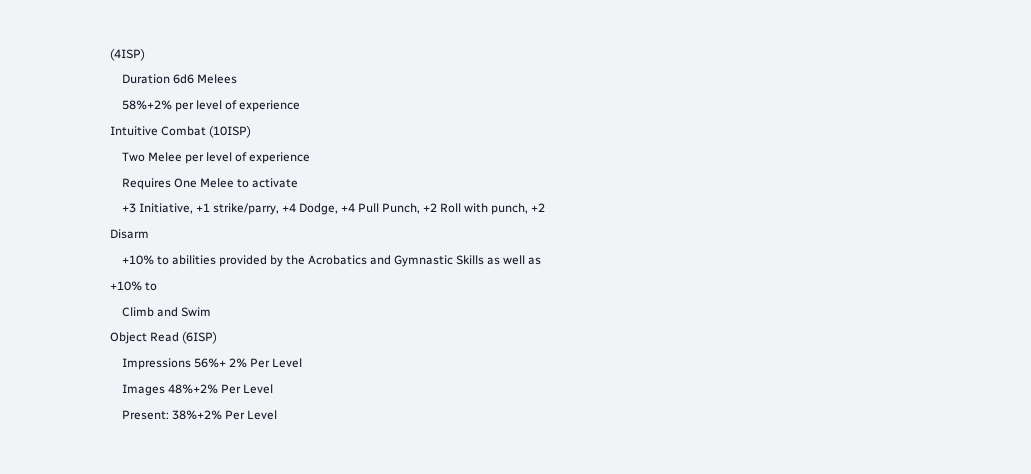(4ISP)
    Duration 6d6 Melees
    58%+2% per level of experience
Intuitive Combat (10ISP)
    Two Melee per level of experience
    Requires One Melee to activate
    +3 Initiative, +1 strike/parry, +4 Dodge, +4 Pull Punch, +2 Roll with punch, +2 Disarm
    +10% to abilities provided by the Acrobatics and Gymnastic Skills as well as +10% to
    Climb and Swim
Object Read (6ISP)
    Impressions 56%+ 2% Per Level
    Images 48%+2% Per Level
    Present: 38%+2% Per Level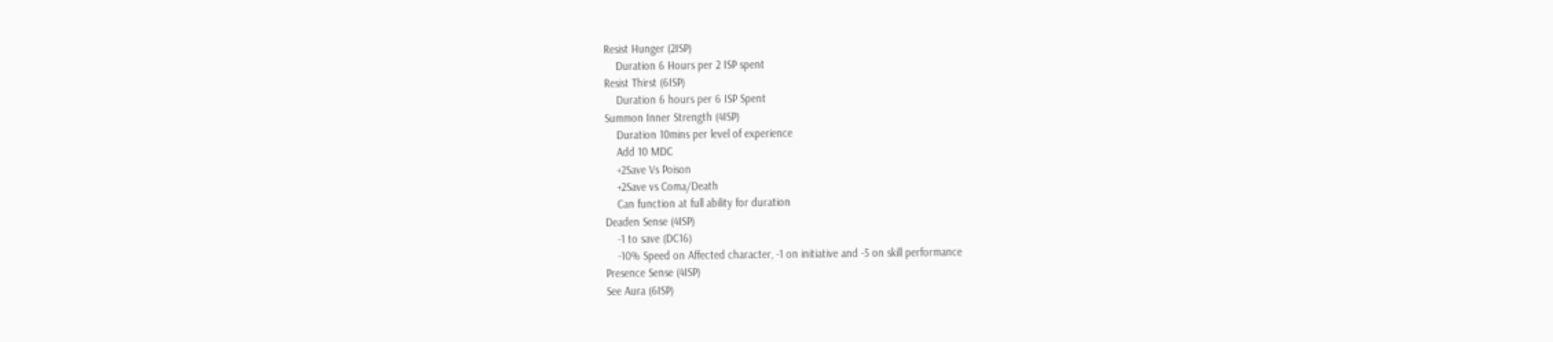Resist Hunger (2ISP)
    Duration 6 Hours per 2 ISP spent
Resist Thirst (6ISP)
    Duration 6 hours per 6 ISP Spent
Summon Inner Strength (4ISP)
    Duration 10mins per level of experience
    Add 10 MDC
    +2Save Vs Poison
    +2Save vs Coma/Death
    Can function at full ability for duration
Deaden Sense (4ISP)
    -1 to save (DC16)
    -10% Speed on Affected character, -1 on initiative and -5 on skill performance
Presence Sense (4ISP)
See Aura (6ISP)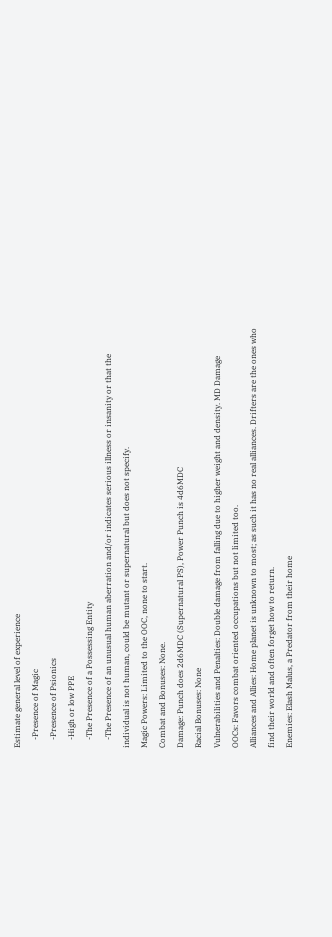Estimate general level of experience
    -Presence of Magic
    -Presence of Psionics
    -High or low PPE
    -The Presence of a Possessing Entity
    -The Presence of an unusual human aberration and/or indicates serious illness or insanity or that the individual is not human, could be mutant or supernatural but does not specify.
Magic Powers: Limited to the OOC, none to start.
Combat and Bonuses: None.
Damage: Punch does 2d6MDC (Supernatural PS), Power Punch is 4d6MDC
Racial Bonuses: None
Vulnerabilities and Penalties: Double damage from falling due to higher weight and density. MD Damage
OOCs: Favors combat oriented occupations but not limited too.
Alliances and Allies: Home planet is unknown to most; as such it has no real alliances. Drifters are the ones who find their world and often forget how to return.
Enemies: Elash Malus, a Predator from their home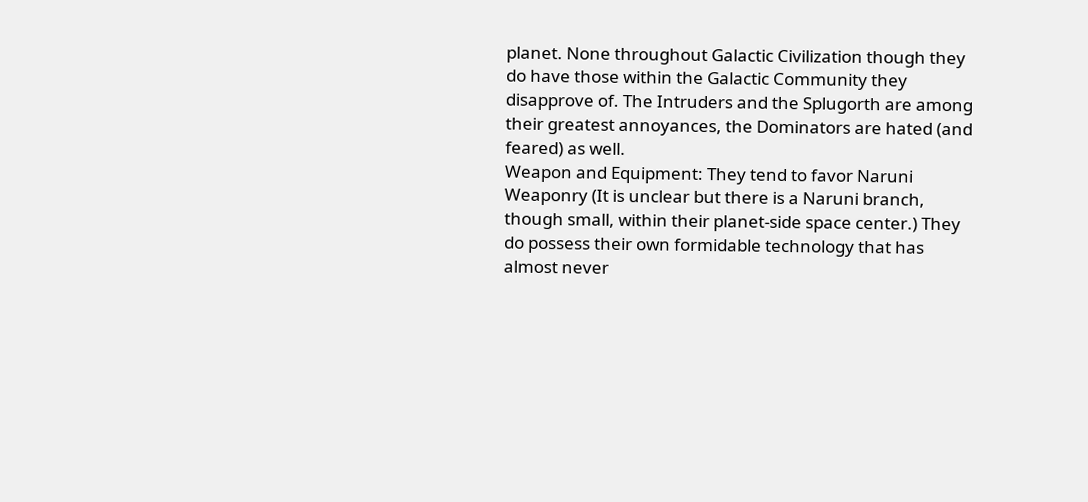planet. None throughout Galactic Civilization though they do have those within the Galactic Community they disapprove of. The Intruders and the Splugorth are among their greatest annoyances, the Dominators are hated (and feared) as well.
Weapon and Equipment: They tend to favor Naruni Weaponry (It is unclear but there is a Naruni branch, though small, within their planet-side space center.) They do possess their own formidable technology that has almost never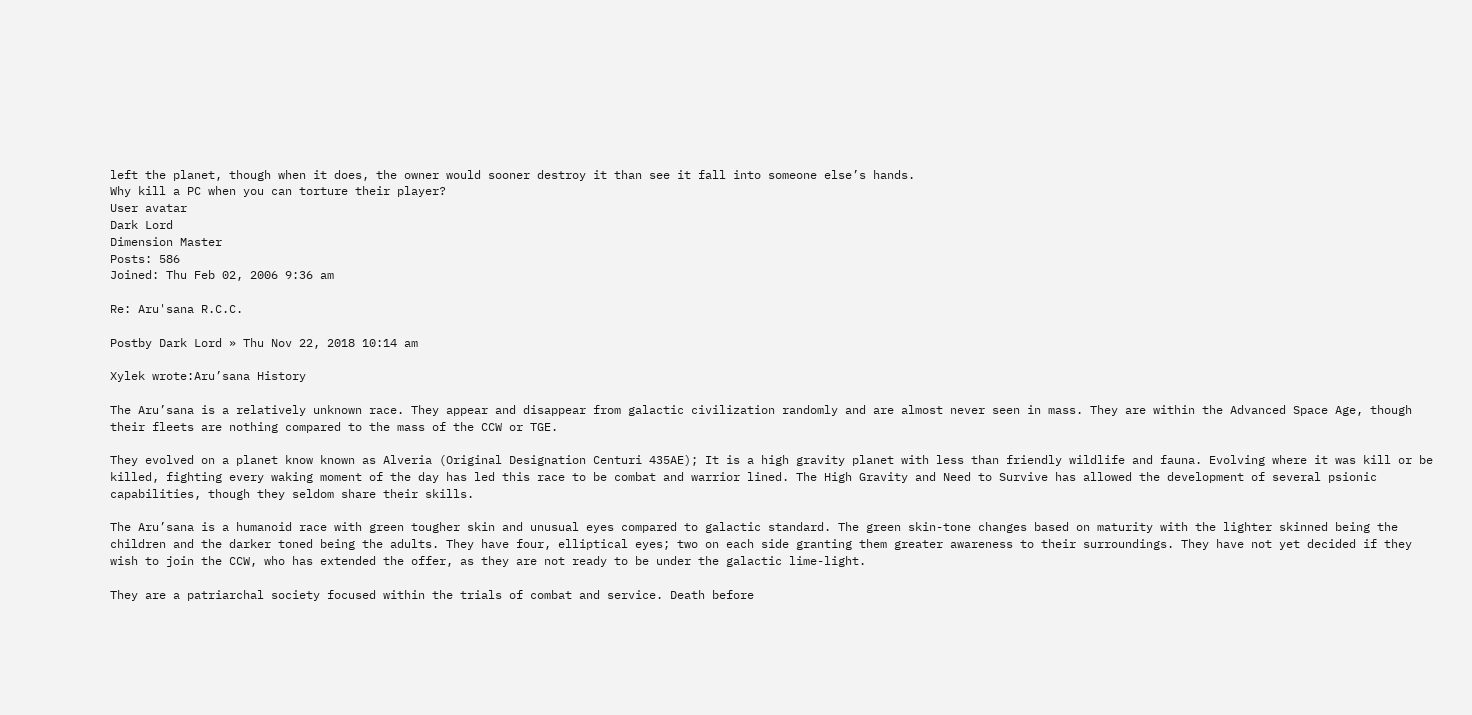left the planet, though when it does, the owner would sooner destroy it than see it fall into someone else’s hands.
Why kill a PC when you can torture their player?
User avatar
Dark Lord
Dimension Master
Posts: 586
Joined: Thu Feb 02, 2006 9:36 am

Re: Aru'sana R.C.C.

Postby Dark Lord » Thu Nov 22, 2018 10:14 am

Xylek wrote:Aru’sana History

The Aru’sana is a relatively unknown race. They appear and disappear from galactic civilization randomly and are almost never seen in mass. They are within the Advanced Space Age, though their fleets are nothing compared to the mass of the CCW or TGE.

They evolved on a planet know known as Alveria (Original Designation Centuri 435AE); It is a high gravity planet with less than friendly wildlife and fauna. Evolving where it was kill or be killed, fighting every waking moment of the day has led this race to be combat and warrior lined. The High Gravity and Need to Survive has allowed the development of several psionic capabilities, though they seldom share their skills.

The Aru’sana is a humanoid race with green tougher skin and unusual eyes compared to galactic standard. The green skin-tone changes based on maturity with the lighter skinned being the children and the darker toned being the adults. They have four, elliptical eyes; two on each side granting them greater awareness to their surroundings. They have not yet decided if they wish to join the CCW, who has extended the offer, as they are not ready to be under the galactic lime-light.

They are a patriarchal society focused within the trials of combat and service. Death before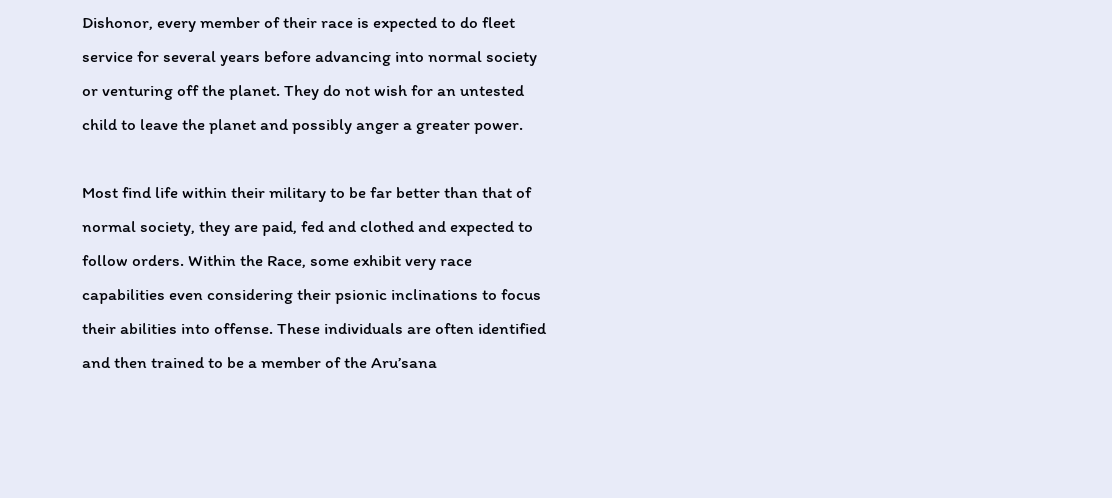Dishonor, every member of their race is expected to do fleet service for several years before advancing into normal society or venturing off the planet. They do not wish for an untested child to leave the planet and possibly anger a greater power.

Most find life within their military to be far better than that of normal society, they are paid, fed and clothed and expected to follow orders. Within the Race, some exhibit very race capabilities even considering their psionic inclinations to focus their abilities into offense. These individuals are often identified and then trained to be a member of the Aru’sana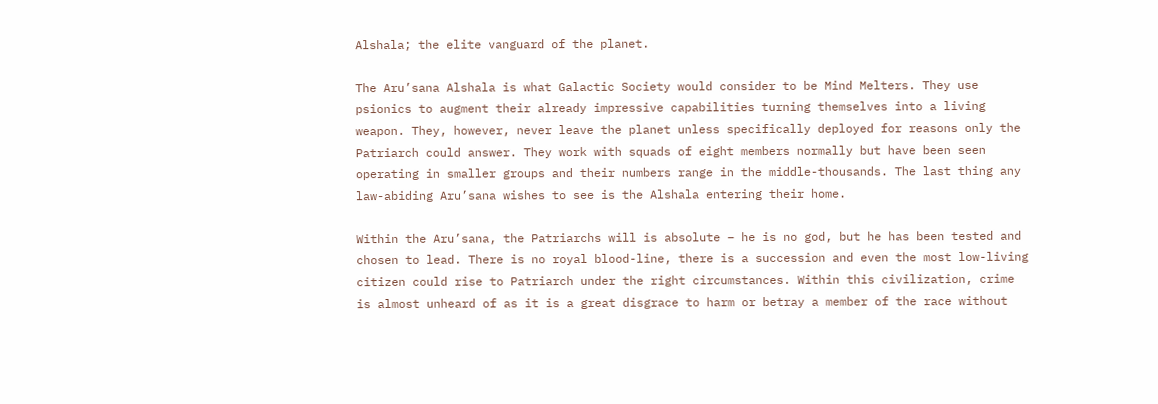Alshala; the elite vanguard of the planet.

The Aru’sana Alshala is what Galactic Society would consider to be Mind Melters. They use psionics to augment their already impressive capabilities turning themselves into a living weapon. They, however, never leave the planet unless specifically deployed for reasons only the Patriarch could answer. They work with squads of eight members normally but have been seen operating in smaller groups and their numbers range in the middle-thousands. The last thing any law-abiding Aru’sana wishes to see is the Alshala entering their home.

Within the Aru’sana, the Patriarchs will is absolute – he is no god, but he has been tested and chosen to lead. There is no royal blood-line, there is a succession and even the most low-living citizen could rise to Patriarch under the right circumstances. Within this civilization, crime is almost unheard of as it is a great disgrace to harm or betray a member of the race without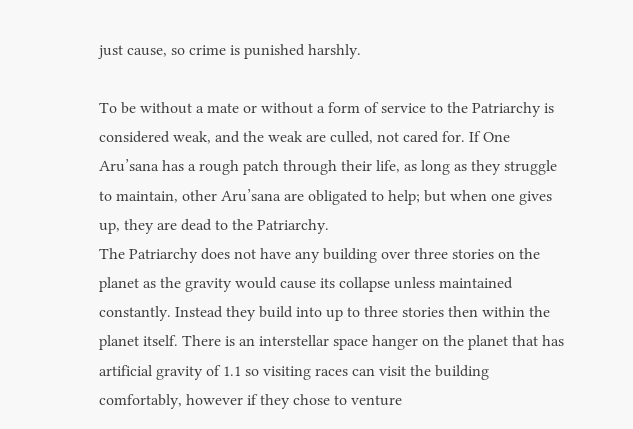just cause, so crime is punished harshly.

To be without a mate or without a form of service to the Patriarchy is considered weak, and the weak are culled, not cared for. If One Aru’sana has a rough patch through their life, as long as they struggle to maintain, other Aru’sana are obligated to help; but when one gives up, they are dead to the Patriarchy.
The Patriarchy does not have any building over three stories on the planet as the gravity would cause its collapse unless maintained constantly. Instead they build into up to three stories then within the planet itself. There is an interstellar space hanger on the planet that has artificial gravity of 1.1 so visiting races can visit the building comfortably, however if they chose to venture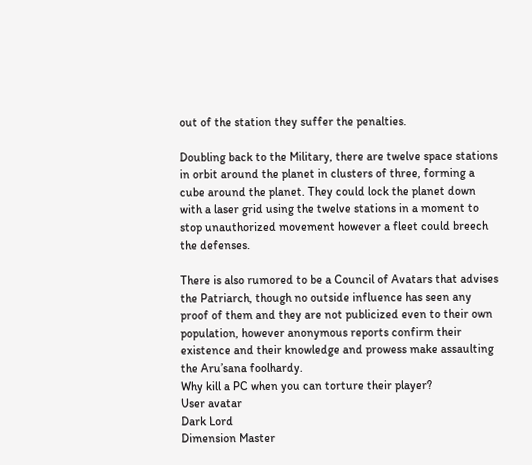out of the station they suffer the penalties.

Doubling back to the Military, there are twelve space stations in orbit around the planet in clusters of three, forming a cube around the planet. They could lock the planet down with a laser grid using the twelve stations in a moment to stop unauthorized movement however a fleet could breech the defenses.

There is also rumored to be a Council of Avatars that advises the Patriarch, though no outside influence has seen any proof of them and they are not publicized even to their own population, however anonymous reports confirm their existence and their knowledge and prowess make assaulting the Aru’sana foolhardy.
Why kill a PC when you can torture their player?
User avatar
Dark Lord
Dimension Master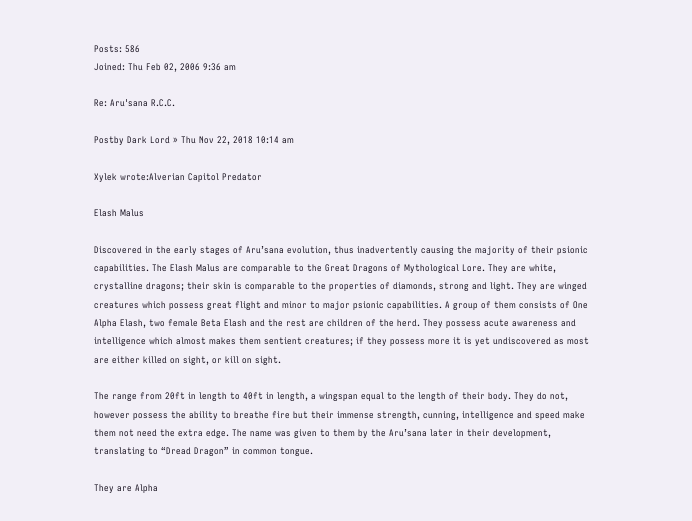Posts: 586
Joined: Thu Feb 02, 2006 9:36 am

Re: Aru'sana R.C.C.

Postby Dark Lord » Thu Nov 22, 2018 10:14 am

Xylek wrote:Alverian Capitol Predator

Elash Malus

Discovered in the early stages of Aru’sana evolution, thus inadvertently causing the majority of their psionic capabilities. The Elash Malus are comparable to the Great Dragons of Mythological Lore. They are white, crystalline dragons; their skin is comparable to the properties of diamonds, strong and light. They are winged creatures which possess great flight and minor to major psionic capabilities. A group of them consists of One Alpha Elash, two female Beta Elash and the rest are children of the herd. They possess acute awareness and intelligence which almost makes them sentient creatures; if they possess more it is yet undiscovered as most are either killed on sight, or kill on sight.

The range from 20ft in length to 40ft in length, a wingspan equal to the length of their body. They do not, however possess the ability to breathe fire but their immense strength, cunning, intelligence and speed make them not need the extra edge. The name was given to them by the Aru’sana later in their development, translating to “Dread Dragon” in common tongue.

They are Alpha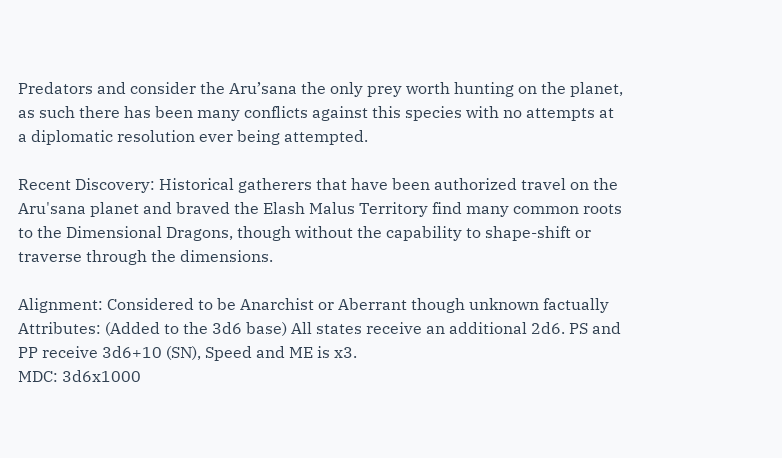Predators and consider the Aru’sana the only prey worth hunting on the planet, as such there has been many conflicts against this species with no attempts at a diplomatic resolution ever being attempted.

Recent Discovery: Historical gatherers that have been authorized travel on the Aru'sana planet and braved the Elash Malus Territory find many common roots to the Dimensional Dragons, though without the capability to shape-shift or traverse through the dimensions.

Alignment: Considered to be Anarchist or Aberrant though unknown factually
Attributes: (Added to the 3d6 base) All states receive an additional 2d6. PS and PP receive 3d6+10 (SN), Speed and ME is x3.
MDC: 3d6x1000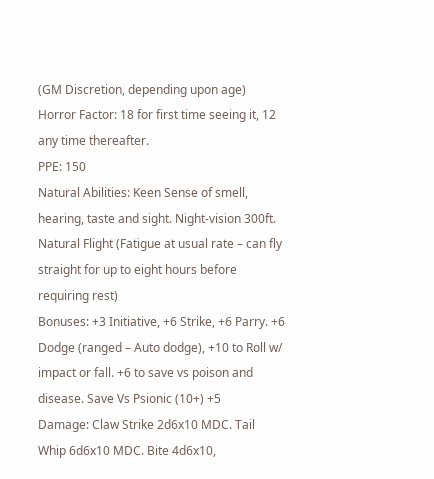(GM Discretion, depending upon age)
Horror Factor: 18 for first time seeing it, 12 any time thereafter.
PPE: 150
Natural Abilities: Keen Sense of smell, hearing, taste and sight. Night-vision 300ft. Natural Flight (Fatigue at usual rate – can fly straight for up to eight hours before requiring rest)
Bonuses: +3 Initiative, +6 Strike, +6 Parry. +6 Dodge (ranged – Auto dodge), +10 to Roll w/ impact or fall. +6 to save vs poison and disease. Save Vs Psionic (10+) +5
Damage: Claw Strike 2d6x10 MDC. Tail Whip 6d6x10 MDC. Bite 4d6x10,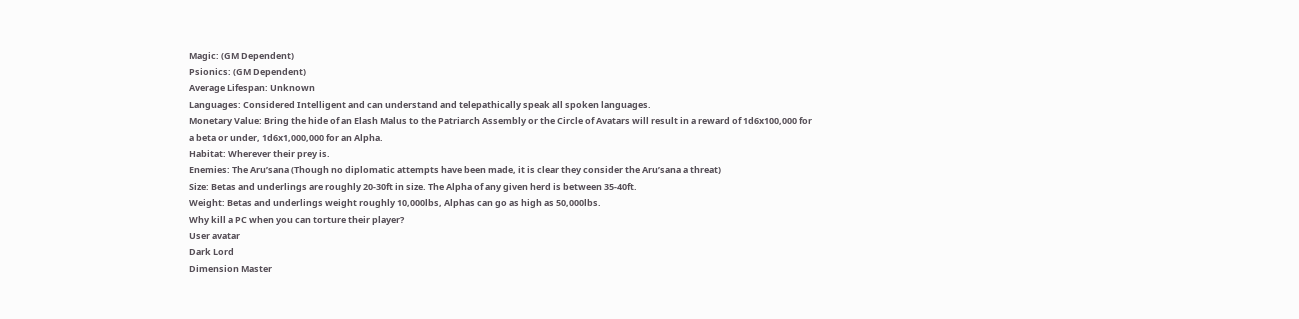Magic: (GM Dependent)
Psionics: (GM Dependent)
Average Lifespan: Unknown
Languages: Considered Intelligent and can understand and telepathically speak all spoken languages.
Monetary Value: Bring the hide of an Elash Malus to the Patriarch Assembly or the Circle of Avatars will result in a reward of 1d6x100,000 for a beta or under, 1d6x1,000,000 for an Alpha.
Habitat: Wherever their prey is.
Enemies: The Aru’sana (Though no diplomatic attempts have been made, it is clear they consider the Aru’sana a threat)
Size: Betas and underlings are roughly 20-30ft in size. The Alpha of any given herd is between 35-40ft.
Weight: Betas and underlings weight roughly 10,000lbs, Alphas can go as high as 50,000lbs.
Why kill a PC when you can torture their player?
User avatar
Dark Lord
Dimension Master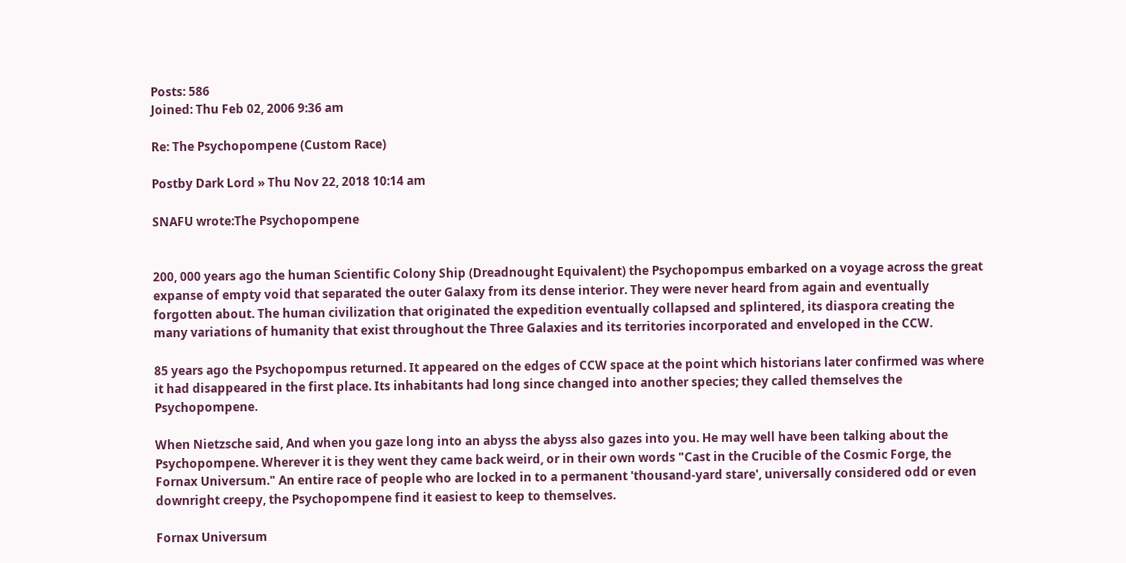Posts: 586
Joined: Thu Feb 02, 2006 9:36 am

Re: The Psychopompene (Custom Race)

Postby Dark Lord » Thu Nov 22, 2018 10:14 am

SNAFU wrote:The Psychopompene


200, 000 years ago the human Scientific Colony Ship (Dreadnought Equivalent) the Psychopompus embarked on a voyage across the great expanse of empty void that separated the outer Galaxy from its dense interior. They were never heard from again and eventually forgotten about. The human civilization that originated the expedition eventually collapsed and splintered, its diaspora creating the many variations of humanity that exist throughout the Three Galaxies and its territories incorporated and enveloped in the CCW.

85 years ago the Psychopompus returned. It appeared on the edges of CCW space at the point which historians later confirmed was where it had disappeared in the first place. Its inhabitants had long since changed into another species; they called themselves the Psychopompene.

When Nietzsche said, And when you gaze long into an abyss the abyss also gazes into you. He may well have been talking about the Psychopompene. Wherever it is they went they came back weird, or in their own words "Cast in the Crucible of the Cosmic Forge, the Fornax Universum." An entire race of people who are locked in to a permanent 'thousand-yard stare', universally considered odd or even downright creepy, the Psychopompene find it easiest to keep to themselves.

Fornax Universum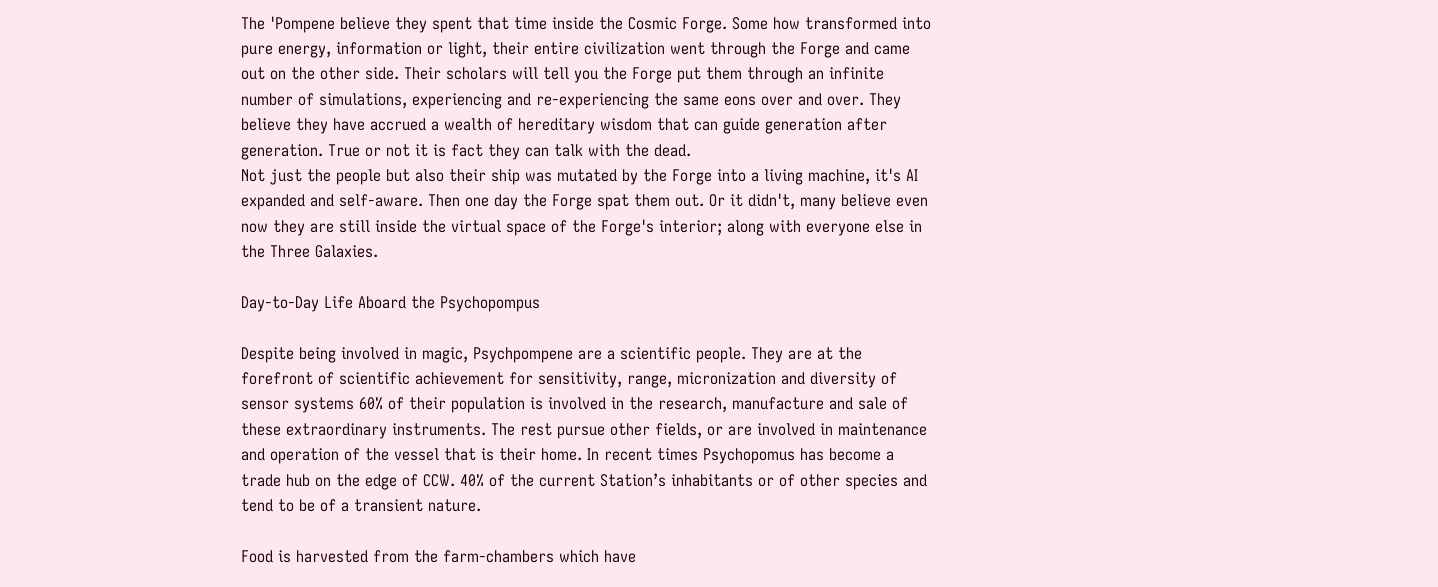The 'Pompene believe they spent that time inside the Cosmic Forge. Some how transformed into pure energy, information or light, their entire civilization went through the Forge and came out on the other side. Their scholars will tell you the Forge put them through an infinite number of simulations, experiencing and re-experiencing the same eons over and over. They believe they have accrued a wealth of hereditary wisdom that can guide generation after generation. True or not it is fact they can talk with the dead.
Not just the people but also their ship was mutated by the Forge into a living machine, it's AI expanded and self-aware. Then one day the Forge spat them out. Or it didn't, many believe even now they are still inside the virtual space of the Forge's interior; along with everyone else in the Three Galaxies.

Day-to-Day Life Aboard the Psychopompus

Despite being involved in magic, Psychpompene are a scientific people. They are at the forefront of scientific achievement for sensitivity, range, micronization and diversity of sensor systems 60% of their population is involved in the research, manufacture and sale of these extraordinary instruments. The rest pursue other fields, or are involved in maintenance and operation of the vessel that is their home. In recent times Psychopomus has become a trade hub on the edge of CCW. 40% of the current Station’s inhabitants or of other species and tend to be of a transient nature.

Food is harvested from the farm-chambers which have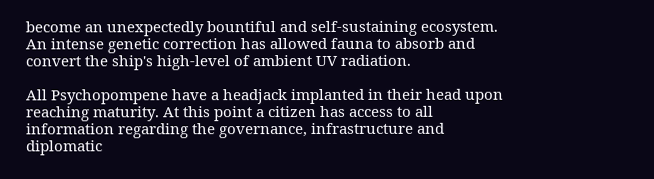become an unexpectedly bountiful and self-sustaining ecosystem. An intense genetic correction has allowed fauna to absorb and convert the ship's high-level of ambient UV radiation.

All Psychopompene have a headjack implanted in their head upon reaching maturity. At this point a citizen has access to all information regarding the governance, infrastructure and diplomatic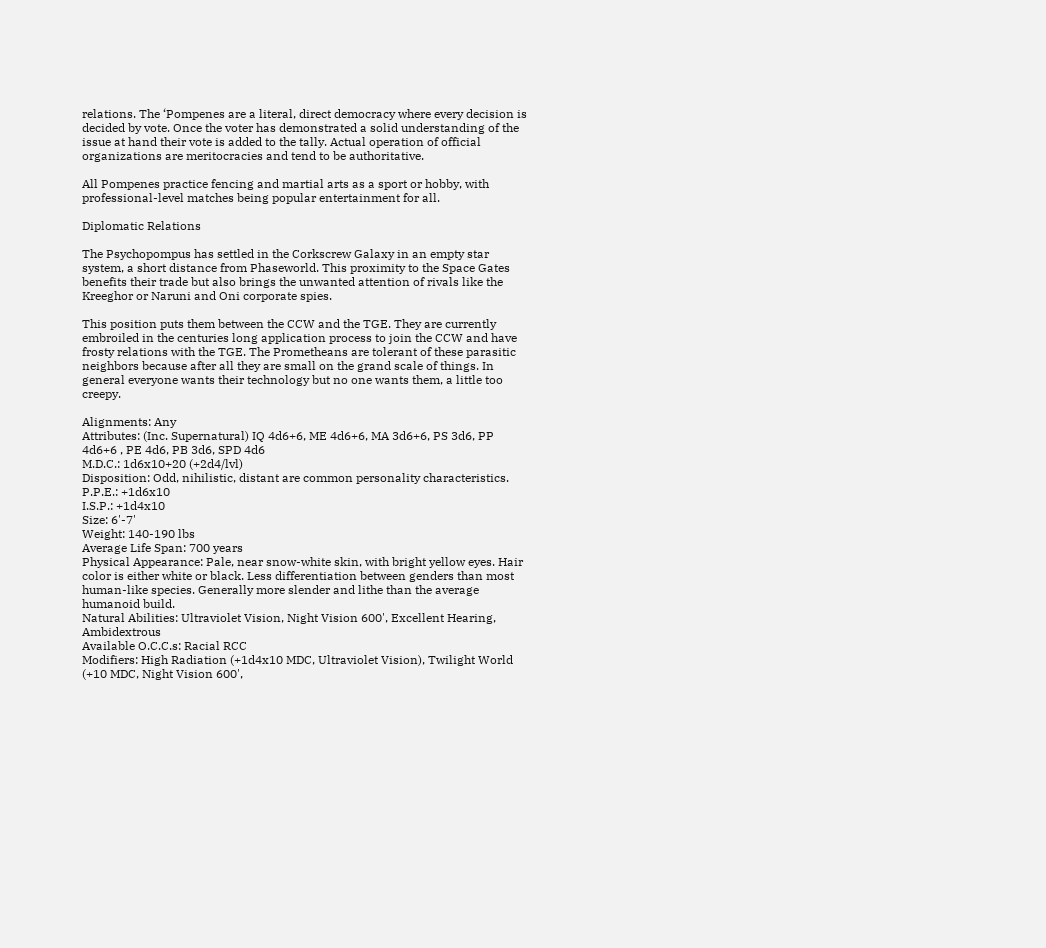relations. The ‘Pompenes are a literal, direct democracy where every decision is decided by vote. Once the voter has demonstrated a solid understanding of the issue at hand their vote is added to the tally. Actual operation of official organizations are meritocracies and tend to be authoritative.

All Pompenes practice fencing and martial arts as a sport or hobby, with professional-level matches being popular entertainment for all.

Diplomatic Relations

The Psychopompus has settled in the Corkscrew Galaxy in an empty star system, a short distance from Phaseworld. This proximity to the Space Gates benefits their trade but also brings the unwanted attention of rivals like the Kreeghor or Naruni and Oni corporate spies.

This position puts them between the CCW and the TGE. They are currently embroiled in the centuries long application process to join the CCW and have frosty relations with the TGE. The Prometheans are tolerant of these parasitic neighbors because after all they are small on the grand scale of things. In general everyone wants their technology but no one wants them, a little too creepy.

Alignments: Any
Attributes: (Inc. Supernatural) IQ 4d6+6, ME 4d6+6, MA 3d6+6, PS 3d6, PP 4d6+6 , PE 4d6, PB 3d6, SPD 4d6
M.D.C.: 1d6x10+20 (+2d4/lvl)
Disposition: Odd, nihilistic, distant are common personality characteristics.
P.P.E.: +1d6x10
I.S.P.: +1d4x10
Size: 6'-7'
Weight: 140-190 lbs
Average Life Span: 700 years
Physical Appearance: Pale, near snow-white skin, with bright yellow eyes. Hair color is either white or black. Less differentiation between genders than most human-like species. Generally more slender and lithe than the average humanoid build.
Natural Abilities: Ultraviolet Vision, Night Vision 600', Excellent Hearing, Ambidextrous
Available O.C.C.s: Racial RCC
Modifiers: High Radiation (+1d4x10 MDC, Ultraviolet Vision), Twilight World (+10 MDC, Night Vision 600',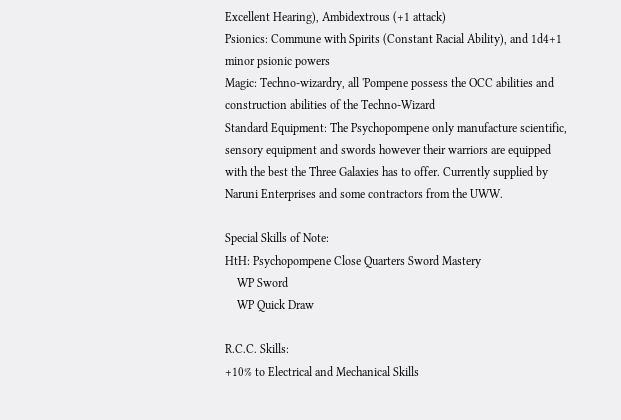Excellent Hearing), Ambidextrous (+1 attack)
Psionics: Commune with Spirits (Constant Racial Ability), and 1d4+1 minor psionic powers
Magic: Techno-wizardry, all 'Pompene possess the OCC abilities and construction abilities of the Techno-Wizard
Standard Equipment: The Psychopompene only manufacture scientific, sensory equipment and swords however their warriors are equipped with the best the Three Galaxies has to offer. Currently supplied by Naruni Enterprises and some contractors from the UWW.

Special Skills of Note:
HtH: Psychopompene Close Quarters Sword Mastery
    WP Sword
    WP Quick Draw

R.C.C. Skills:
+10% to Electrical and Mechanical Skills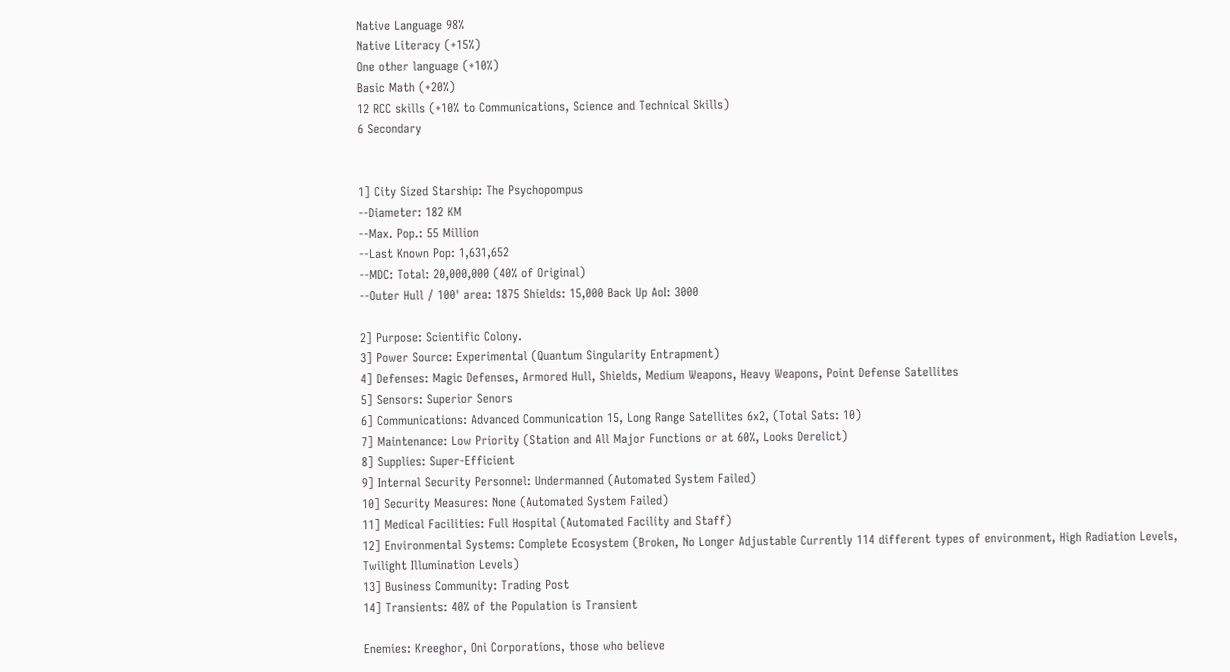Native Language 98%
Native Literacy (+15%)
One other language (+10%)
Basic Math (+20%)
12 RCC skills (+10% to Communications, Science and Technical Skills)
6 Secondary


1] City Sized Starship: The Psychopompus
--Diameter: 182 KM
--Max. Pop.: 55 Million
--Last Known Pop: 1,631,652
--MDC: Total: 20,000,000 (40% of Original)
--Outer Hull / 100' area: 1875 Shields: 15,000 Back Up AoI: 3000

2] Purpose: Scientific Colony.
3] Power Source: Experimental (Quantum Singularity Entrapment)
4] Defenses: Magic Defenses, Armored Hull, Shields, Medium Weapons, Heavy Weapons, Point Defense Satellites
5] Sensors: Superior Senors
6] Communications: Advanced Communication 15, Long Range Satellites 6x2, (Total Sats: 10)
7] Maintenance: Low Priority (Station and All Major Functions or at 60%, Looks Derelict)
8] Supplies: Super-Efficient
9] Internal Security Personnel: Undermanned (Automated System Failed)
10] Security Measures: None (Automated System Failed)
11] Medical Facilities: Full Hospital (Automated Facility and Staff)
12] Environmental Systems: Complete Ecosystem (Broken, No Longer Adjustable Currently 114 different types of environment, High Radiation Levels, Twilight Illumination Levels)
13] Business Community: Trading Post
14] Transients: 40% of the Population is Transient

Enemies: Kreeghor, Oni Corporations, those who believe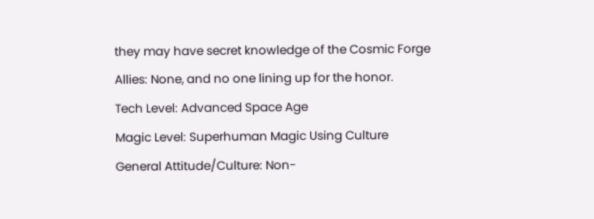they may have secret knowledge of the Cosmic Forge
Allies: None, and no one lining up for the honor.
Tech Level: Advanced Space Age
Magic Level: Superhuman Magic Using Culture
General Attitude/Culture: Non-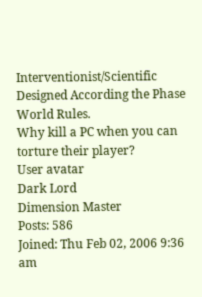Interventionist/Scientific
Designed According the Phase World Rules.
Why kill a PC when you can torture their player?
User avatar
Dark Lord
Dimension Master
Posts: 586
Joined: Thu Feb 02, 2006 9:36 am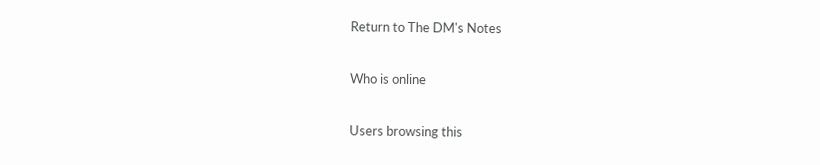Return to The DM's Notes

Who is online

Users browsing this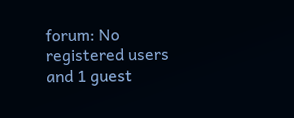forum: No registered users and 1 guest